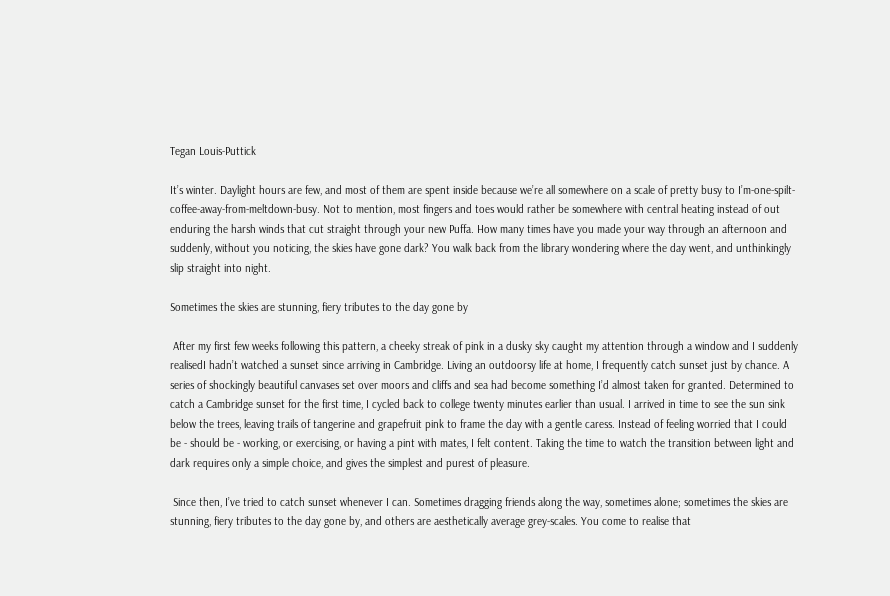Tegan Louis-Puttick

It’s winter. Daylight hours are few, and most of them are spent inside because we’re all somewhere on a scale of pretty busy to I’m-one-spilt-coffee-away-from-meltdown-busy. Not to mention, most fingers and toes would rather be somewhere with central heating instead of out enduring the harsh winds that cut straight through your new Puffa. How many times have you made your way through an afternoon and suddenly, without you noticing, the skies have gone dark? You walk back from the library wondering where the day went, and unthinkingly slip straight into night.

Sometimes the skies are stunning, fiery tributes to the day gone by

 After my first few weeks following this pattern, a cheeky streak of pink in a dusky sky caught my attention through a window and I suddenly realisedI hadn’t watched a sunset since arriving in Cambridge. Living an outdoorsy life at home, I frequently catch sunset just by chance. A series of shockingly beautiful canvases set over moors and cliffs and sea had become something I’d almost taken for granted. Determined to catch a Cambridge sunset for the first time, I cycled back to college twenty minutes earlier than usual. I arrived in time to see the sun sink below the trees, leaving trails of tangerine and grapefruit pink to frame the day with a gentle caress. Instead of feeling worried that I could be - should be - working, or exercising, or having a pint with mates, I felt content. Taking the time to watch the transition between light and dark requires only a simple choice, and gives the simplest and purest of pleasure.

 Since then, I’ve tried to catch sunset whenever I can. Sometimes dragging friends along the way, sometimes alone; sometimes the skies are stunning, fiery tributes to the day gone by, and others are aesthetically average grey-scales. You come to realise that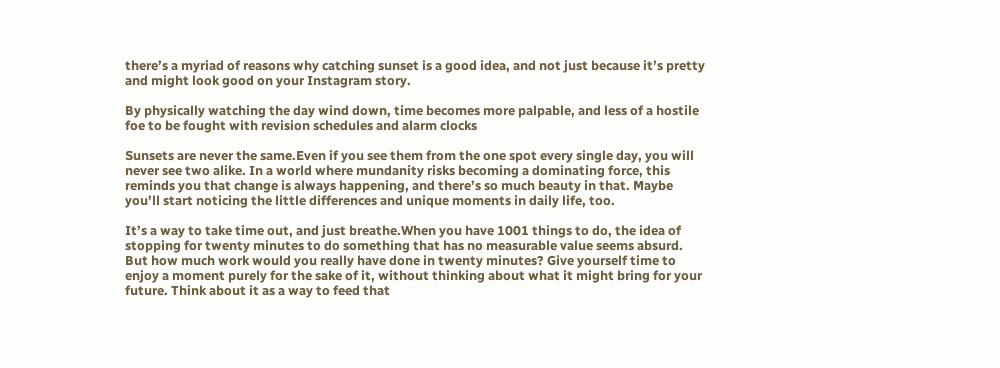there’s a myriad of reasons why catching sunset is a good idea, and not just because it’s pretty and might look good on your Instagram story.

By physically watching the day wind down, time becomes more palpable, and less of a hostile foe to be fought with revision schedules and alarm clocks

Sunsets are never the same.Even if you see them from the one spot every single day, you will never see two alike. In a world where mundanity risks becoming a dominating force, this reminds you that change is always happening, and there’s so much beauty in that. Maybe you’ll start noticing the little differences and unique moments in daily life, too.

It’s a way to take time out, and just breathe.When you have 1001 things to do, the idea of stopping for twenty minutes to do something that has no measurable value seems absurd. But how much work would you really have done in twenty minutes? Give yourself time to enjoy a moment purely for the sake of it, without thinking about what it might bring for your future. Think about it as a way to feed that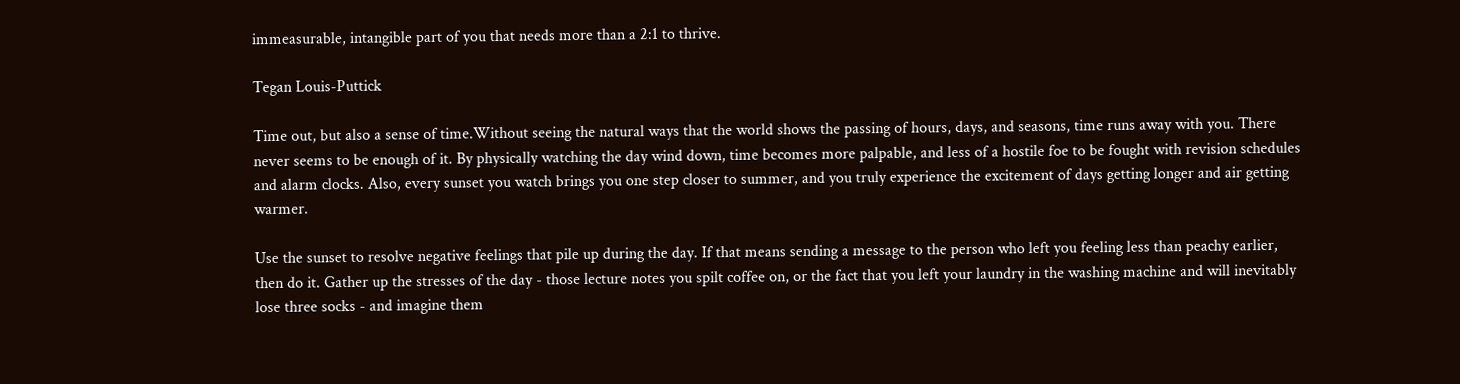immeasurable, intangible part of you that needs more than a 2:1 to thrive.

Tegan Louis-Puttick

Time out, but also a sense of time.Without seeing the natural ways that the world shows the passing of hours, days, and seasons, time runs away with you. There never seems to be enough of it. By physically watching the day wind down, time becomes more palpable, and less of a hostile foe to be fought with revision schedules and alarm clocks. Also, every sunset you watch brings you one step closer to summer, and you truly experience the excitement of days getting longer and air getting warmer.

Use the sunset to resolve negative feelings that pile up during the day. If that means sending a message to the person who left you feeling less than peachy earlier, then do it. Gather up the stresses of the day - those lecture notes you spilt coffee on, or the fact that you left your laundry in the washing machine and will inevitably lose three socks - and imagine them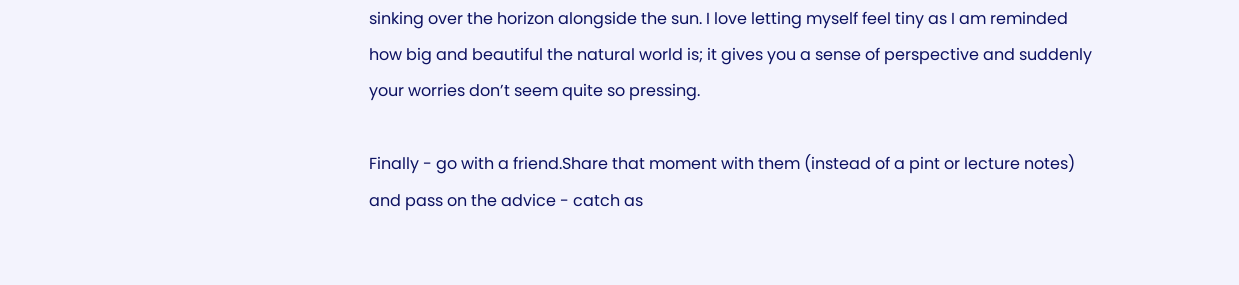sinking over the horizon alongside the sun. I love letting myself feel tiny as I am reminded how big and beautiful the natural world is; it gives you a sense of perspective and suddenly your worries don’t seem quite so pressing.

Finally - go with a friend.Share that moment with them (instead of a pint or lecture notes) and pass on the advice - catch as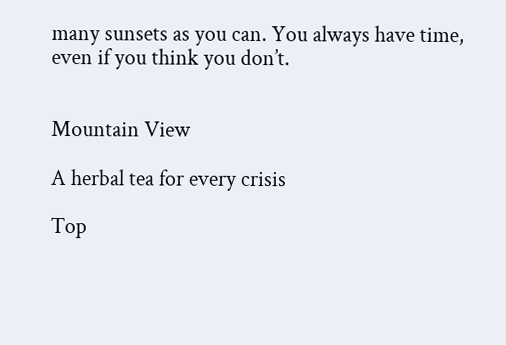many sunsets as you can. You always have time, even if you think you don’t.


Mountain View

A herbal tea for every crisis

Top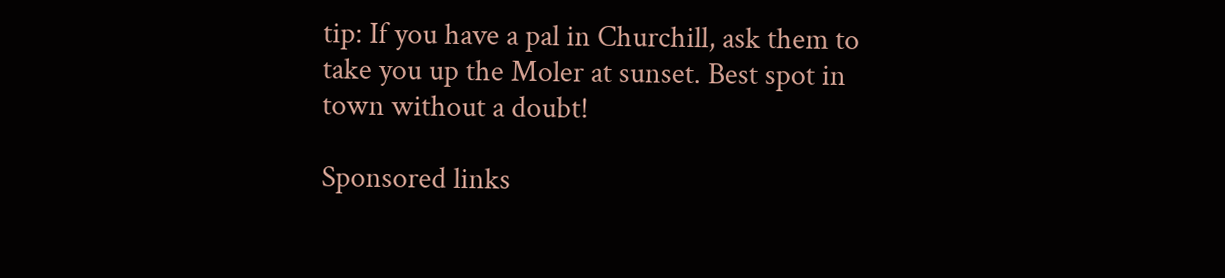tip: If you have a pal in Churchill, ask them to take you up the Moler at sunset. Best spot in town without a doubt!

Sponsored links